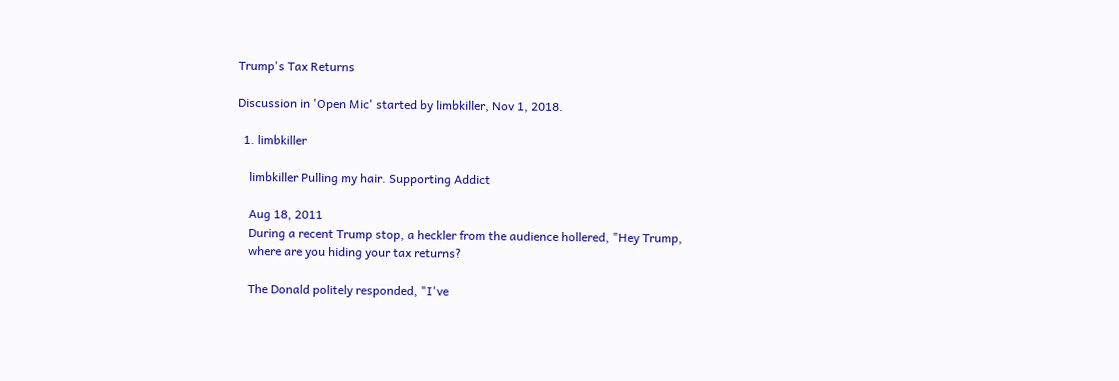Trump's Tax Returns

Discussion in 'Open Mic' started by limbkiller, Nov 1, 2018.

  1. limbkiller

    limbkiller Pulling my hair. Supporting Addict

    Aug 18, 2011
    During a recent Trump stop, a heckler from the audience hollered, "Hey Trump,
    where are you hiding your tax returns?

    The Donald politely responded, "I've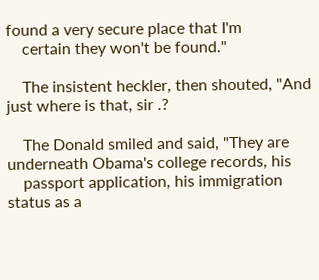found a very secure place that I'm
    certain they won't be found."

    The insistent heckler, then shouted, "And just where is that, sir .?

    The Donald smiled and said, "They are underneath Obama's college records, his
    passport application, his immigration status as a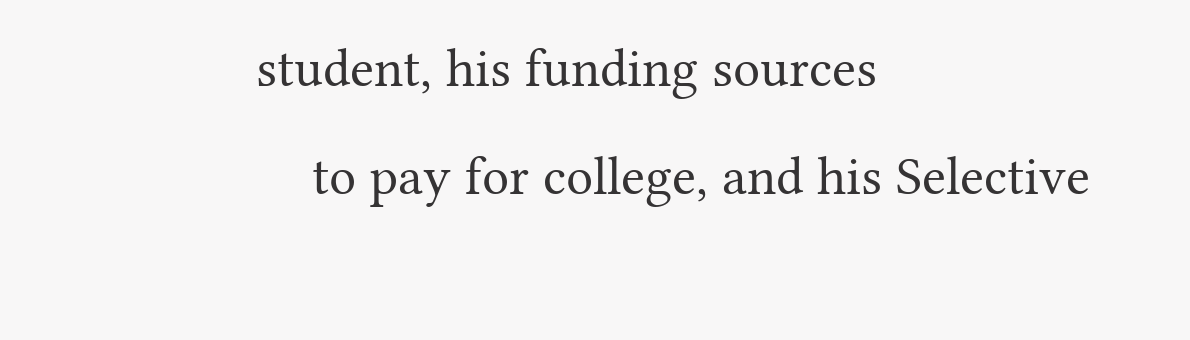student, his funding sources
    to pay for college, and his Selective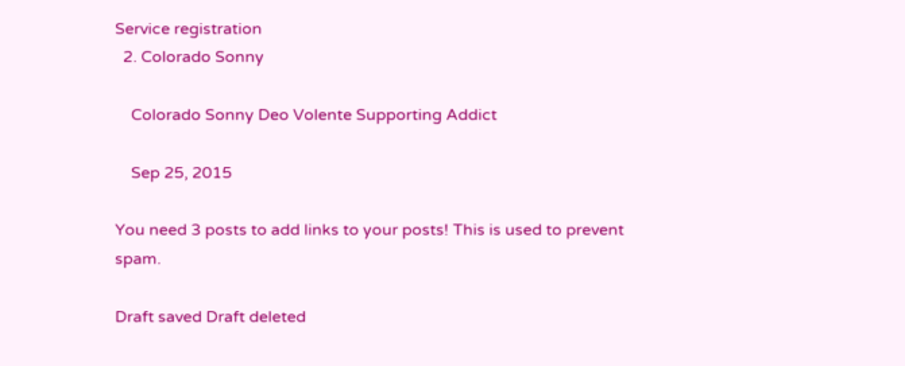Service registration
  2. Colorado Sonny

    Colorado Sonny Deo Volente Supporting Addict

    Sep 25, 2015

You need 3 posts to add links to your posts! This is used to prevent spam.

Draft saved Draft deleted